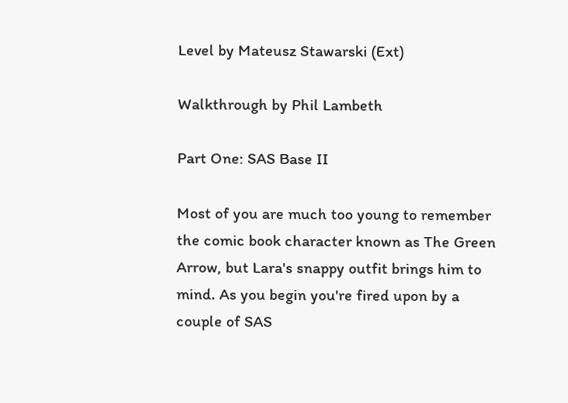Level by Mateusz Stawarski (Ext)

Walkthrough by Phil Lambeth

Part One: SAS Base II

Most of you are much too young to remember the comic book character known as The Green Arrow, but Lara's snappy outfit brings him to mind. As you begin you're fired upon by a couple of SAS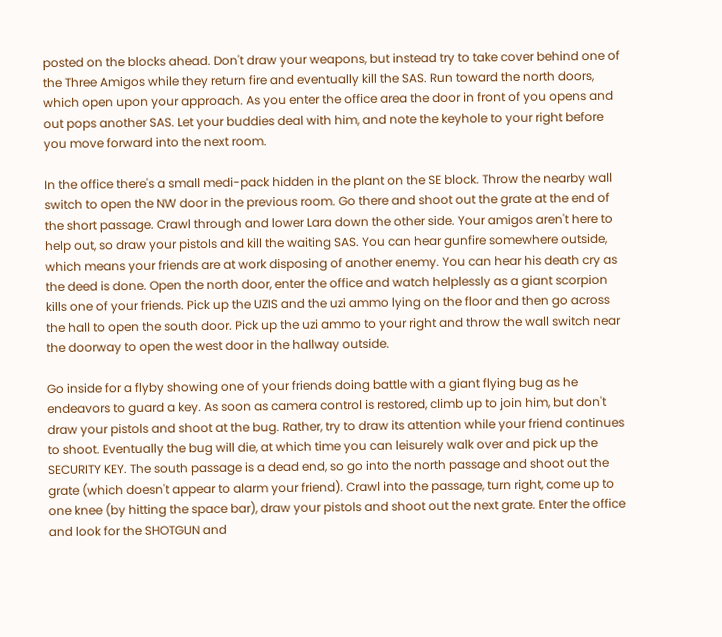posted on the blocks ahead. Don't draw your weapons, but instead try to take cover behind one of the Three Amigos while they return fire and eventually kill the SAS. Run toward the north doors, which open upon your approach. As you enter the office area the door in front of you opens and out pops another SAS. Let your buddies deal with him, and note the keyhole to your right before you move forward into the next room.

In the office there's a small medi-pack hidden in the plant on the SE block. Throw the nearby wall switch to open the NW door in the previous room. Go there and shoot out the grate at the end of the short passage. Crawl through and lower Lara down the other side. Your amigos aren't here to help out, so draw your pistols and kill the waiting SAS. You can hear gunfire somewhere outside, which means your friends are at work disposing of another enemy. You can hear his death cry as the deed is done. Open the north door, enter the office and watch helplessly as a giant scorpion kills one of your friends. Pick up the UZIS and the uzi ammo lying on the floor and then go across the hall to open the south door. Pick up the uzi ammo to your right and throw the wall switch near the doorway to open the west door in the hallway outside.

Go inside for a flyby showing one of your friends doing battle with a giant flying bug as he endeavors to guard a key. As soon as camera control is restored, climb up to join him, but don't draw your pistols and shoot at the bug. Rather, try to draw its attention while your friend continues to shoot. Eventually the bug will die, at which time you can leisurely walk over and pick up the SECURITY KEY. The south passage is a dead end, so go into the north passage and shoot out the grate (which doesn't appear to alarm your friend). Crawl into the passage, turn right, come up to one knee (by hitting the space bar), draw your pistols and shoot out the next grate. Enter the office and look for the SHOTGUN and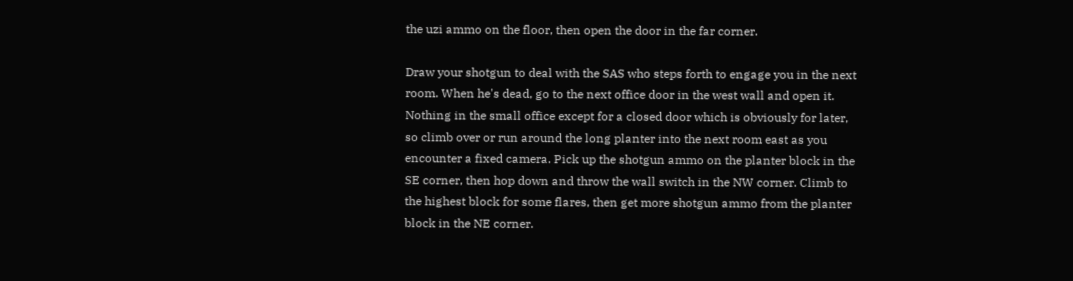the uzi ammo on the floor, then open the door in the far corner.

Draw your shotgun to deal with the SAS who steps forth to engage you in the next room. When he's dead, go to the next office door in the west wall and open it. Nothing in the small office except for a closed door which is obviously for later, so climb over or run around the long planter into the next room east as you encounter a fixed camera. Pick up the shotgun ammo on the planter block in the SE corner, then hop down and throw the wall switch in the NW corner. Climb to the highest block for some flares, then get more shotgun ammo from the planter block in the NE corner.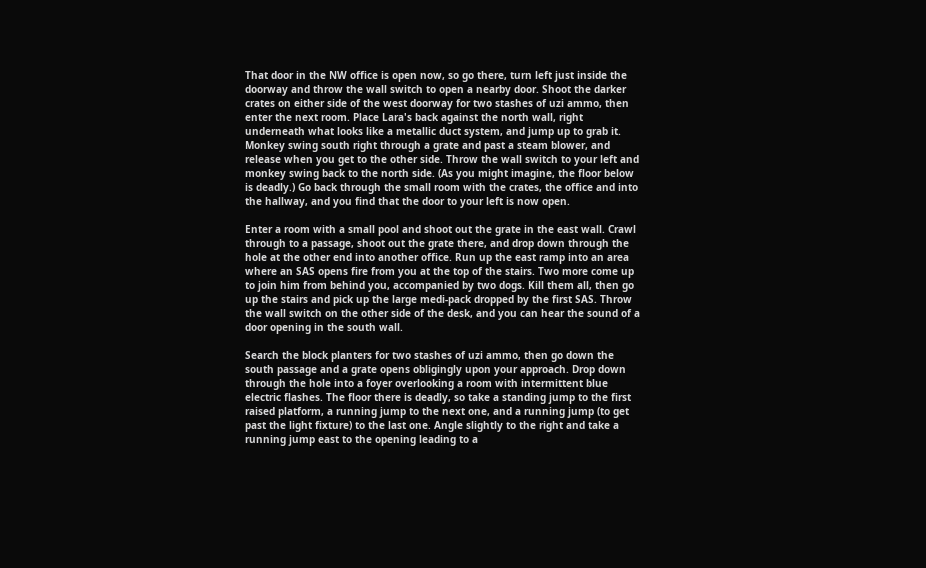That door in the NW office is open now, so go there, turn left just inside the doorway and throw the wall switch to open a nearby door. Shoot the darker crates on either side of the west doorway for two stashes of uzi ammo, then enter the next room. Place Lara's back against the north wall, right underneath what looks like a metallic duct system, and jump up to grab it. Monkey swing south right through a grate and past a steam blower, and release when you get to the other side. Throw the wall switch to your left and monkey swing back to the north side. (As you might imagine, the floor below is deadly.) Go back through the small room with the crates, the office and into the hallway, and you find that the door to your left is now open.

Enter a room with a small pool and shoot out the grate in the east wall. Crawl through to a passage, shoot out the grate there, and drop down through the hole at the other end into another office. Run up the east ramp into an area where an SAS opens fire from you at the top of the stairs. Two more come up to join him from behind you, accompanied by two dogs. Kill them all, then go up the stairs and pick up the large medi-pack dropped by the first SAS. Throw the wall switch on the other side of the desk, and you can hear the sound of a door opening in the south wall.

Search the block planters for two stashes of uzi ammo, then go down the south passage and a grate opens obligingly upon your approach. Drop down through the hole into a foyer overlooking a room with intermittent blue electric flashes. The floor there is deadly, so take a standing jump to the first raised platform, a running jump to the next one, and a running jump (to get past the light fixture) to the last one. Angle slightly to the right and take a running jump east to the opening leading to a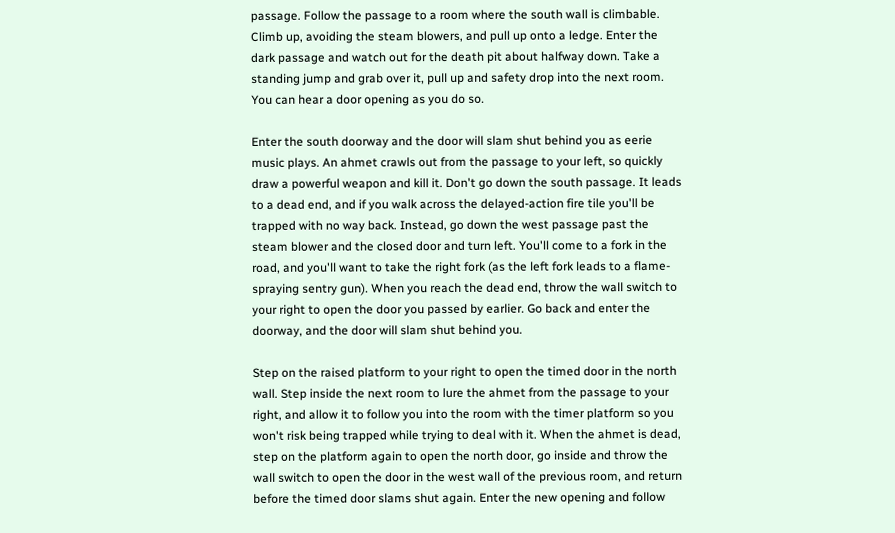passage. Follow the passage to a room where the south wall is climbable. Climb up, avoiding the steam blowers, and pull up onto a ledge. Enter the dark passage and watch out for the death pit about halfway down. Take a standing jump and grab over it, pull up and safety drop into the next room. You can hear a door opening as you do so.

Enter the south doorway and the door will slam shut behind you as eerie music plays. An ahmet crawls out from the passage to your left, so quickly draw a powerful weapon and kill it. Don't go down the south passage. It leads to a dead end, and if you walk across the delayed-action fire tile you'll be trapped with no way back. Instead, go down the west passage past the steam blower and the closed door and turn left. You'll come to a fork in the road, and you'll want to take the right fork (as the left fork leads to a flame-spraying sentry gun). When you reach the dead end, throw the wall switch to your right to open the door you passed by earlier. Go back and enter the doorway, and the door will slam shut behind you.

Step on the raised platform to your right to open the timed door in the north wall. Step inside the next room to lure the ahmet from the passage to your right, and allow it to follow you into the room with the timer platform so you won't risk being trapped while trying to deal with it. When the ahmet is dead, step on the platform again to open the north door, go inside and throw the wall switch to open the door in the west wall of the previous room, and return before the timed door slams shut again. Enter the new opening and follow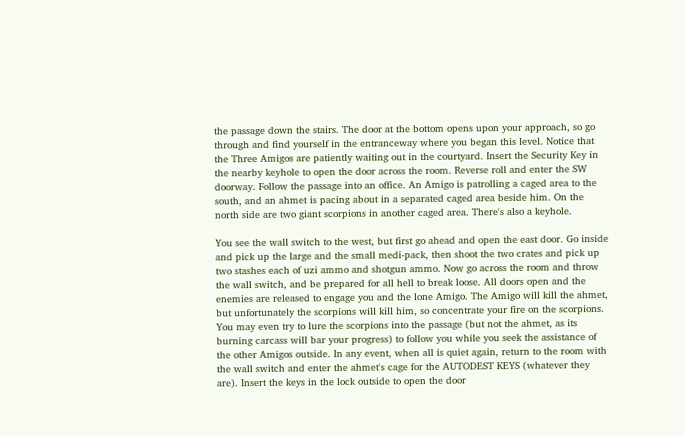the passage down the stairs. The door at the bottom opens upon your approach, so go through and find yourself in the entranceway where you began this level. Notice that the Three Amigos are patiently waiting out in the courtyard. Insert the Security Key in the nearby keyhole to open the door across the room. Reverse roll and enter the SW doorway. Follow the passage into an office. An Amigo is patrolling a caged area to the south, and an ahmet is pacing about in a separated caged area beside him. On the north side are two giant scorpions in another caged area. There's also a keyhole.

You see the wall switch to the west, but first go ahead and open the east door. Go inside and pick up the large and the small medi-pack, then shoot the two crates and pick up two stashes each of uzi ammo and shotgun ammo. Now go across the room and throw the wall switch, and be prepared for all hell to break loose. All doors open and the enemies are released to engage you and the lone Amigo. The Amigo will kill the ahmet, but unfortunately the scorpions will kill him, so concentrate your fire on the scorpions. You may even try to lure the scorpions into the passage (but not the ahmet, as its burning carcass will bar your progress) to follow you while you seek the assistance of the other Amigos outside. In any event, when all is quiet again, return to the room with the wall switch and enter the ahmet's cage for the AUTODEST KEYS (whatever they are). Insert the keys in the lock outside to open the door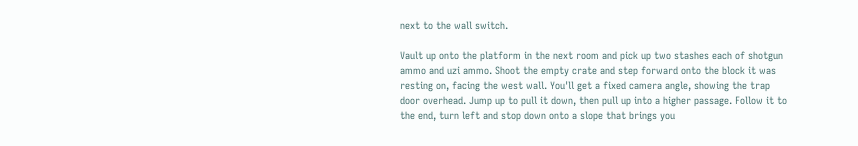next to the wall switch.

Vault up onto the platform in the next room and pick up two stashes each of shotgun ammo and uzi ammo. Shoot the empty crate and step forward onto the block it was resting on, facing the west wall. You'll get a fixed camera angle, showing the trap door overhead. Jump up to pull it down, then pull up into a higher passage. Follow it to the end, turn left and stop down onto a slope that brings you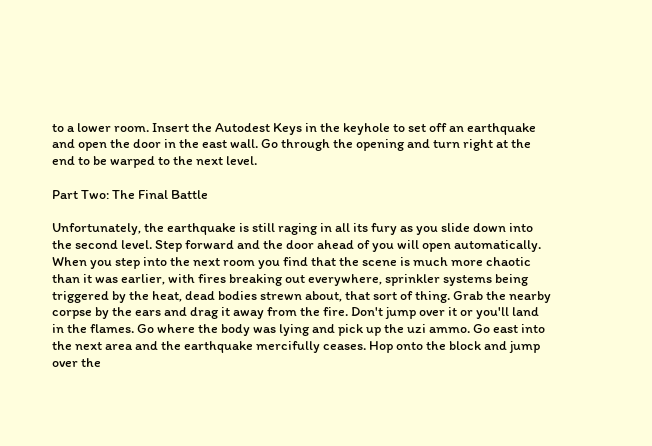to a lower room. Insert the Autodest Keys in the keyhole to set off an earthquake and open the door in the east wall. Go through the opening and turn right at the end to be warped to the next level.

Part Two: The Final Battle

Unfortunately, the earthquake is still raging in all its fury as you slide down into the second level. Step forward and the door ahead of you will open automatically. When you step into the next room you find that the scene is much more chaotic than it was earlier, with fires breaking out everywhere, sprinkler systems being triggered by the heat, dead bodies strewn about, that sort of thing. Grab the nearby corpse by the ears and drag it away from the fire. Don't jump over it or you'll land in the flames. Go where the body was lying and pick up the uzi ammo. Go east into the next area and the earthquake mercifully ceases. Hop onto the block and jump over the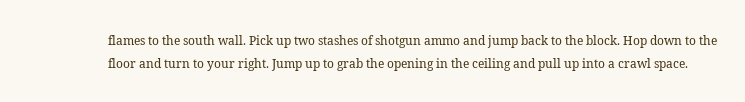flames to the south wall. Pick up two stashes of shotgun ammo and jump back to the block. Hop down to the floor and turn to your right. Jump up to grab the opening in the ceiling and pull up into a crawl space.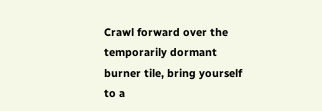Crawl forward over the temporarily dormant burner tile, bring yourself to a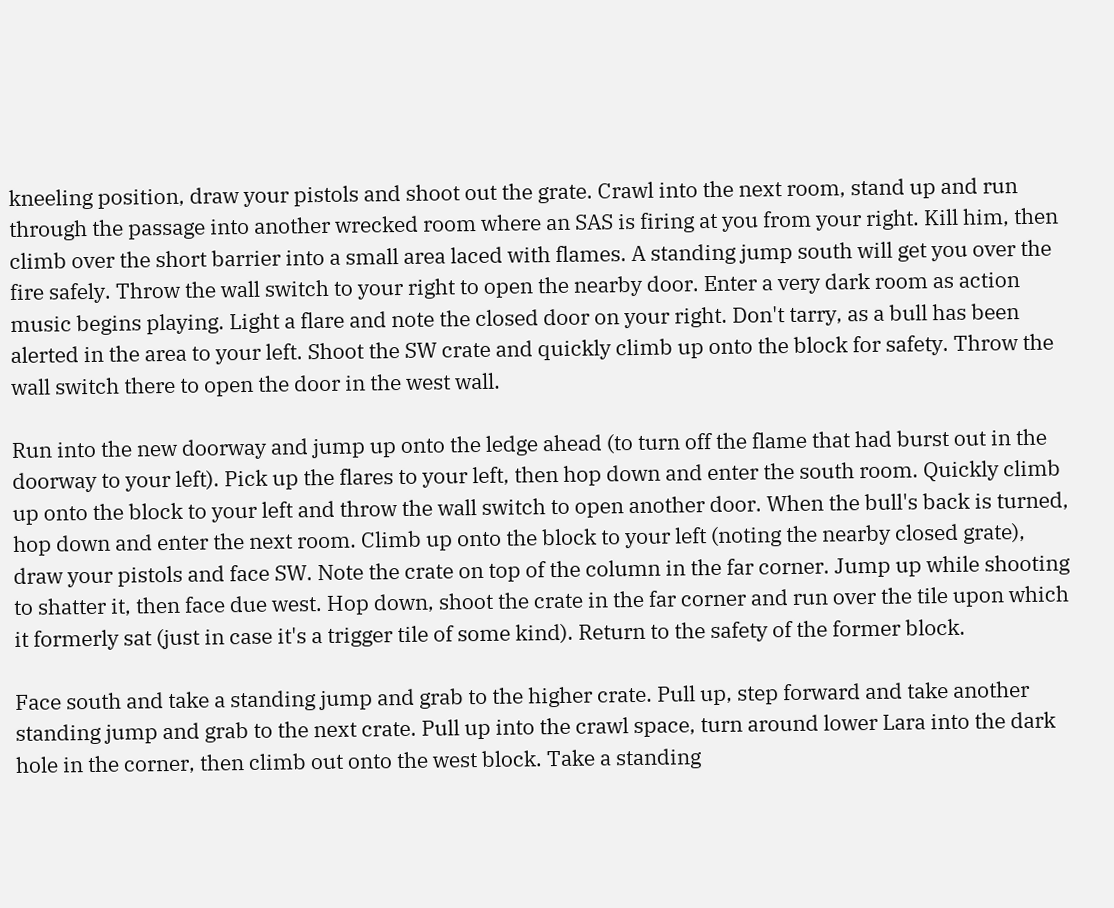kneeling position, draw your pistols and shoot out the grate. Crawl into the next room, stand up and run through the passage into another wrecked room where an SAS is firing at you from your right. Kill him, then climb over the short barrier into a small area laced with flames. A standing jump south will get you over the fire safely. Throw the wall switch to your right to open the nearby door. Enter a very dark room as action music begins playing. Light a flare and note the closed door on your right. Don't tarry, as a bull has been alerted in the area to your left. Shoot the SW crate and quickly climb up onto the block for safety. Throw the wall switch there to open the door in the west wall.

Run into the new doorway and jump up onto the ledge ahead (to turn off the flame that had burst out in the doorway to your left). Pick up the flares to your left, then hop down and enter the south room. Quickly climb up onto the block to your left and throw the wall switch to open another door. When the bull's back is turned, hop down and enter the next room. Climb up onto the block to your left (noting the nearby closed grate), draw your pistols and face SW. Note the crate on top of the column in the far corner. Jump up while shooting to shatter it, then face due west. Hop down, shoot the crate in the far corner and run over the tile upon which it formerly sat (just in case it's a trigger tile of some kind). Return to the safety of the former block.

Face south and take a standing jump and grab to the higher crate. Pull up, step forward and take another standing jump and grab to the next crate. Pull up into the crawl space, turn around lower Lara into the dark hole in the corner, then climb out onto the west block. Take a standing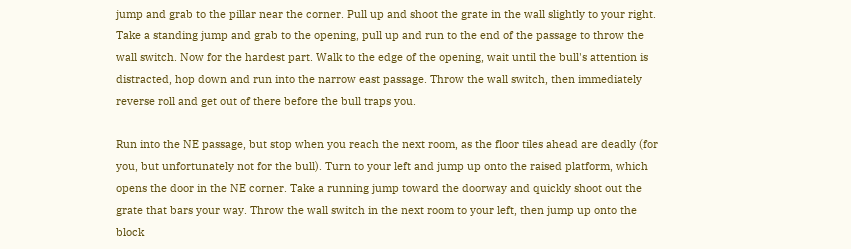jump and grab to the pillar near the corner. Pull up and shoot the grate in the wall slightly to your right. Take a standing jump and grab to the opening, pull up and run to the end of the passage to throw the wall switch. Now for the hardest part. Walk to the edge of the opening, wait until the bull's attention is distracted, hop down and run into the narrow east passage. Throw the wall switch, then immediately reverse roll and get out of there before the bull traps you.

Run into the NE passage, but stop when you reach the next room, as the floor tiles ahead are deadly (for you, but unfortunately not for the bull). Turn to your left and jump up onto the raised platform, which opens the door in the NE corner. Take a running jump toward the doorway and quickly shoot out the grate that bars your way. Throw the wall switch in the next room to your left, then jump up onto the block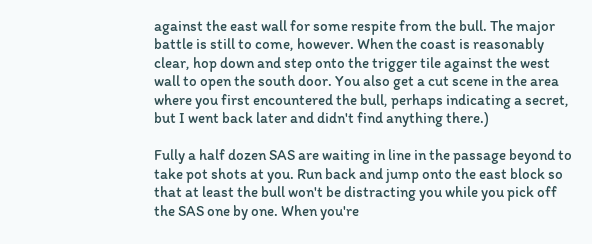against the east wall for some respite from the bull. The major battle is still to come, however. When the coast is reasonably clear, hop down and step onto the trigger tile against the west wall to open the south door. You also get a cut scene in the area where you first encountered the bull, perhaps indicating a secret, but I went back later and didn't find anything there.)

Fully a half dozen SAS are waiting in line in the passage beyond to take pot shots at you. Run back and jump onto the east block so that at least the bull won't be distracting you while you pick off the SAS one by one. When you're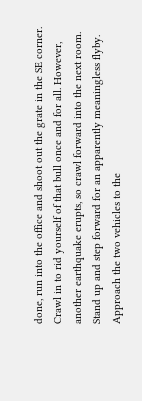done, run into the office and shoot out the grate in the SE corner. Crawl in to rid yourself of that bull once and for all. However, another earthquake erupts, so crawl forward into the next room. Stand up and step forward for an apparently meaningless flyby. Approach the two vehicles to the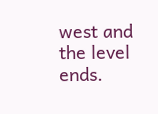west and the level ends.